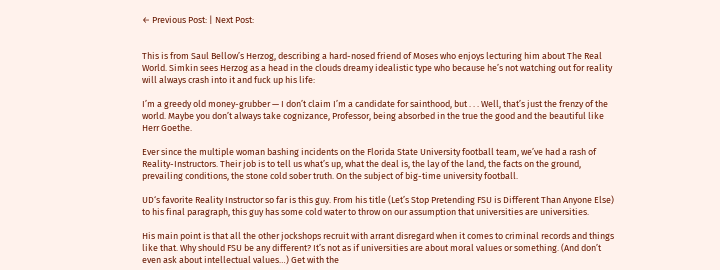← Previous Post: | Next Post:


This is from Saul Bellow’s Herzog, describing a hard-nosed friend of Moses who enjoys lecturing him about The Real World. Simkin sees Herzog as a head in the clouds dreamy idealistic type who because he’s not watching out for reality will always crash into it and fuck up his life:

I’m a greedy old money-grubber — I don’t claim I’m a candidate for sainthood, but . . . Well, that’s just the frenzy of the world. Maybe you don’t always take cognizance, Professor, being absorbed in the true the good and the beautiful like Herr Goethe.

Ever since the multiple woman bashing incidents on the Florida State University football team, we’ve had a rash of Reality-Instructors. Their job is to tell us what’s up, what the deal is, the lay of the land, the facts on the ground, prevailing conditions, the stone cold sober truth. On the subject of big-time university football.

UD‘s favorite Reality Instructor so far is this guy. From his title (Let’s Stop Pretending FSU is Different Than Anyone Else) to his final paragraph, this guy has some cold water to throw on our assumption that universities are universities.

His main point is that all the other jockshops recruit with arrant disregard when it comes to criminal records and things like that. Why should FSU be any different? It’s not as if universities are about moral values or something. (And don’t even ask about intellectual values…) Get with the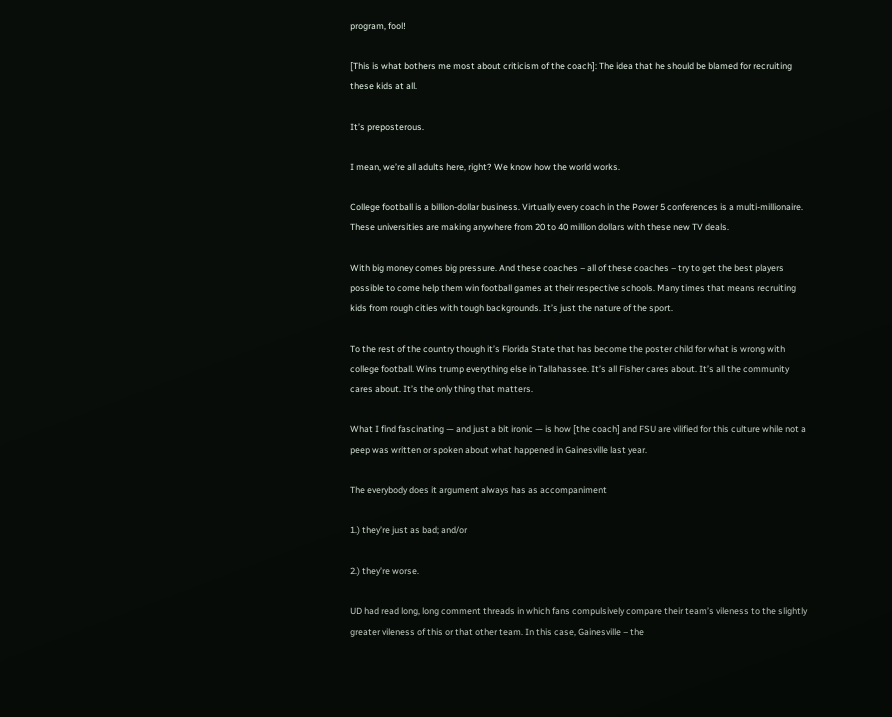program, fool!

[This is what bothers me most about criticism of the coach]: The idea that he should be blamed for recruiting these kids at all.

It’s preposterous.

I mean, we’re all adults here, right? We know how the world works.

College football is a billion-dollar business. Virtually every coach in the Power 5 conferences is a multi-millionaire. These universities are making anywhere from 20 to 40 million dollars with these new TV deals.

With big money comes big pressure. And these coaches – all of these coaches – try to get the best players possible to come help them win football games at their respective schools. Many times that means recruiting kids from rough cities with tough backgrounds. It’s just the nature of the sport.

To the rest of the country though it’s Florida State that has become the poster child for what is wrong with college football. Wins trump everything else in Tallahassee. It’s all Fisher cares about. It’s all the community cares about. It’s the only thing that matters.

What I find fascinating — and just a bit ironic — is how [the coach] and FSU are vilified for this culture while not a peep was written or spoken about what happened in Gainesville last year.

The everybody does it argument always has as accompaniment

1.) they’re just as bad; and/or

2.) they’re worse.

UD had read long, long comment threads in which fans compulsively compare their team’s vileness to the slightly greater vileness of this or that other team. In this case, Gainesville – the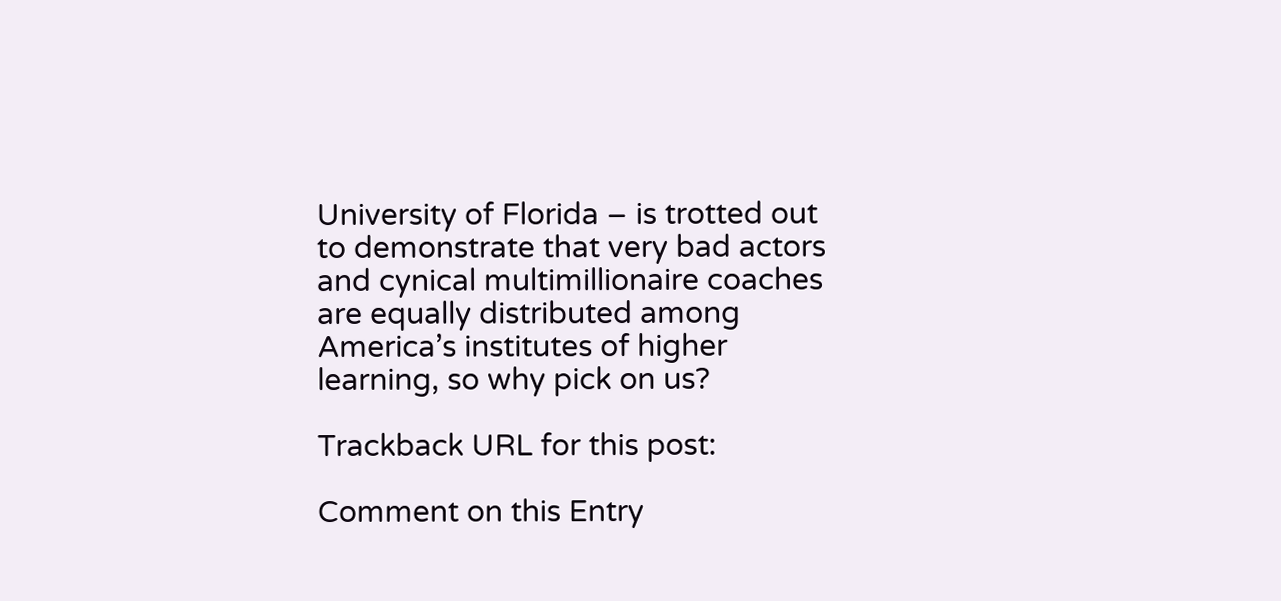University of Florida – is trotted out to demonstrate that very bad actors and cynical multimillionaire coaches are equally distributed among America’s institutes of higher learning, so why pick on us?

Trackback URL for this post:

Comment on this Entry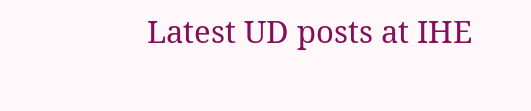Latest UD posts at IHE